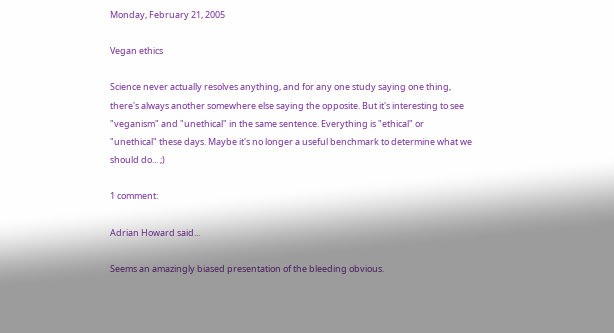Monday, February 21, 2005

Vegan ethics

Science never actually resolves anything, and for any one study saying one thing, there's always another somewhere else saying the opposite. But it's interesting to see "veganism" and "unethical" in the same sentence. Everything is "ethical" or "unethical" these days. Maybe it's no longer a useful benchmark to determine what we should do... ;)

1 comment:

Adrian Howard said...

Seems an amazingly biased presentation of the bleeding obvious.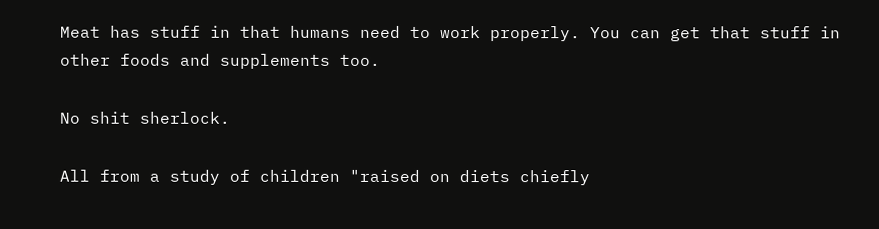Meat has stuff in that humans need to work properly. You can get that stuff in other foods and supplements too.

No shit sherlock.

All from a study of children "raised on diets chiefly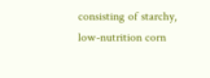consisting of starchy, low-nutrition corn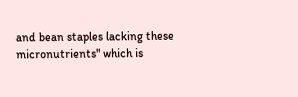and bean staples lacking these micronutrients" which is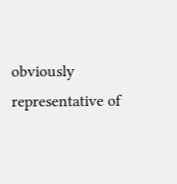obviously representative of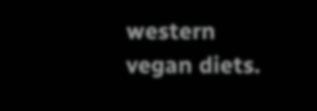western vegan diets.